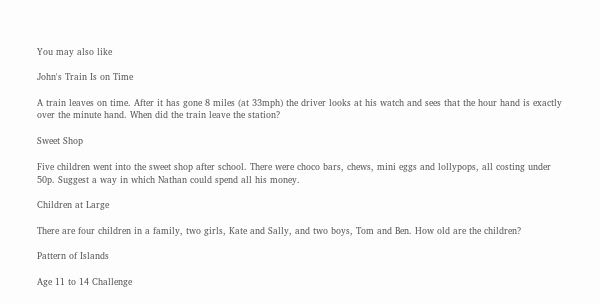You may also like

John's Train Is on Time

A train leaves on time. After it has gone 8 miles (at 33mph) the driver looks at his watch and sees that the hour hand is exactly over the minute hand. When did the train leave the station?

Sweet Shop

Five children went into the sweet shop after school. There were choco bars, chews, mini eggs and lollypops, all costing under 50p. Suggest a way in which Nathan could spend all his money.

Children at Large

There are four children in a family, two girls, Kate and Sally, and two boys, Tom and Ben. How old are the children?

Pattern of Islands

Age 11 to 14 Challenge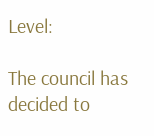Level:

The council has decided to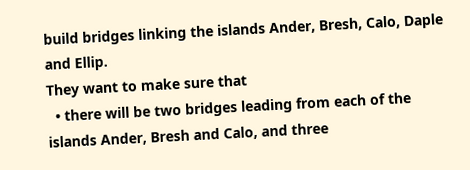build bridges linking the islands Ander, Bresh, Calo, Daple and Ellip.
They want to make sure that
  • there will be two bridges leading from each of the islands Ander, Bresh and Calo, and three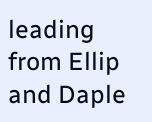leading from Ellip and Daple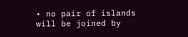• no pair of islands will be joined by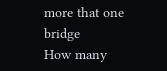more that one bridge
How many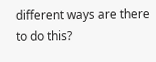different ways are there to do this?